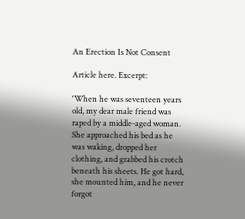An Erection Is Not Consent

Article here. Excerpt:

'When he was seventeen years old, my dear male friend was raped by a middle-aged woman. She approached his bed as he was waking, dropped her clothing, and grabbed his crotch beneath his sheets. He got hard, she mounted him, and he never forgot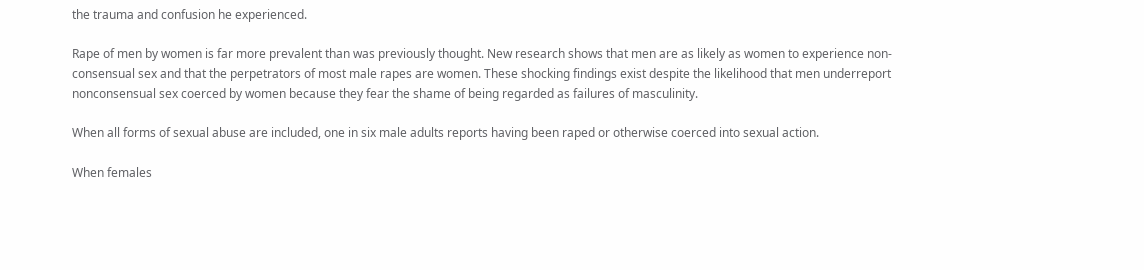the trauma and confusion he experienced.

Rape of men by women is far more prevalent than was previously thought. New research shows that men are as likely as women to experience non-consensual sex and that the perpetrators of most male rapes are women. These shocking findings exist despite the likelihood that men underreport nonconsensual sex coerced by women because they fear the shame of being regarded as failures of masculinity.

When all forms of sexual abuse are included, one in six male adults reports having been raped or otherwise coerced into sexual action.

When females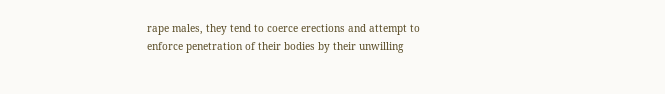rape males, they tend to coerce erections and attempt to enforce penetration of their bodies by their unwilling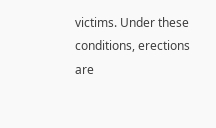victims. Under these conditions, erections are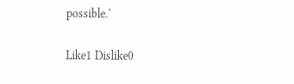possible.'

Like1 Dislike0